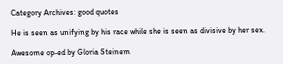Category Archives: good quotes

He is seen as unifying by his race while she is seen as divisive by her sex.

Awesome op-ed by Gloria Steinem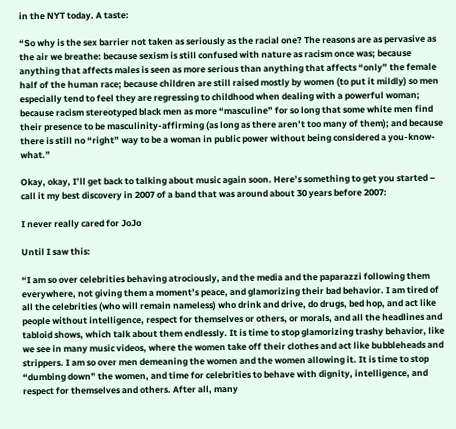in the NYT today. A taste:

“So why is the sex barrier not taken as seriously as the racial one? The reasons are as pervasive as the air we breathe: because sexism is still confused with nature as racism once was; because anything that affects males is seen as more serious than anything that affects “only” the female half of the human race; because children are still raised mostly by women (to put it mildly) so men especially tend to feel they are regressing to childhood when dealing with a powerful woman; because racism stereotyped black men as more “masculine” for so long that some white men find their presence to be masculinity-affirming (as long as there aren’t too many of them); and because there is still no “right” way to be a woman in public power without being considered a you-know-what.”

Okay, okay, I’ll get back to talking about music again soon. Here’s something to get you started – call it my best discovery in 2007 of a band that was around about 30 years before 2007:

I never really cared for JoJo

Until I saw this:

“I am so over celebrities behaving atrociously, and the media and the paparazzi following them everywhere, not giving them a moment’s peace, and glamorizing their bad behavior. I am tired of all the celebrities (who will remain nameless) who drink and drive, do drugs, bed hop, and act like people without intelligence, respect for themselves or others, or morals, and all the headlines and tabloid shows, which talk about them endlessly. It is time to stop glamorizing trashy behavior, like we see in many music videos, where the women take off their clothes and act like bubbleheads and strippers. I am so over men demeaning the women and the women allowing it. It is time to stop “dumbing down” the women, and time for celebrities to behave with dignity, intelligence, and respect for themselves and others. After all, many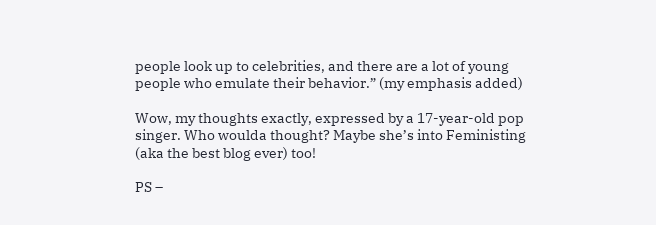people look up to celebrities, and there are a lot of young people who emulate their behavior.” (my emphasis added)

Wow, my thoughts exactly, expressed by a 17-year-old pop singer. Who woulda thought? Maybe she’s into Feministing (aka the best blog ever) too!

PS –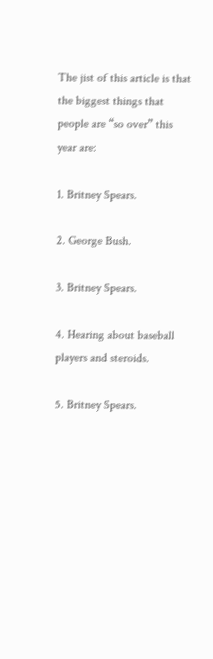The jist of this article is that the biggest things that people are “so over” this year are:

1. Britney Spears.

2. George Bush.

3. Britney Spears.

4. Hearing about baseball players and steroids.

5. Britney Spears.